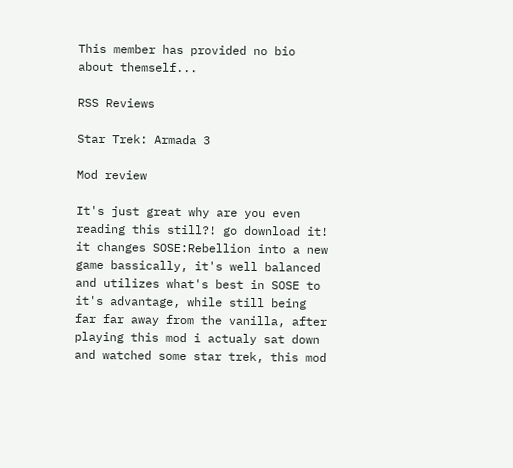This member has provided no bio about themself...

RSS Reviews

Star Trek: Armada 3

Mod review

It's just great why are you even reading this still?! go download it! it changes SOSE:Rebellion into a new game bassically, it's well balanced and utilizes what's best in SOSE to it's advantage, while still being far far away from the vanilla, after playing this mod i actualy sat down and watched some star trek, this mod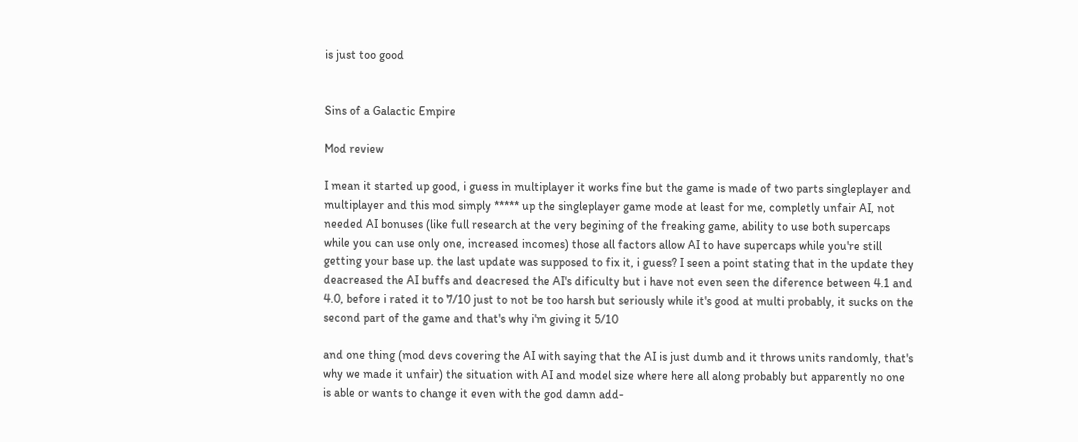is just too good


Sins of a Galactic Empire

Mod review

I mean it started up good, i guess in multiplayer it works fine but the game is made of two parts singleplayer and multiplayer and this mod simply ***** up the singleplayer game mode at least for me, completly unfair AI, not needed AI bonuses (like full research at the very begining of the freaking game, ability to use both supercaps while you can use only one, increased incomes) those all factors allow AI to have supercaps while you're still getting your base up. the last update was supposed to fix it, i guess? I seen a point stating that in the update they deacreased the AI buffs and deacresed the AI's dificulty but i have not even seen the diference between 4.1 and 4.0, before i rated it to 7/10 just to not be too harsh but seriously while it's good at multi probably, it sucks on the second part of the game and that's why i'm giving it 5/10

and one thing (mod devs covering the AI with saying that the AI is just dumb and it throws units randomly, that's why we made it unfair) the situation with AI and model size where here all along probably but apparently no one is able or wants to change it even with the god damn add-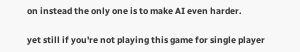on instead the only one is to make AI even harder.

yet still if you're not playing this game for single player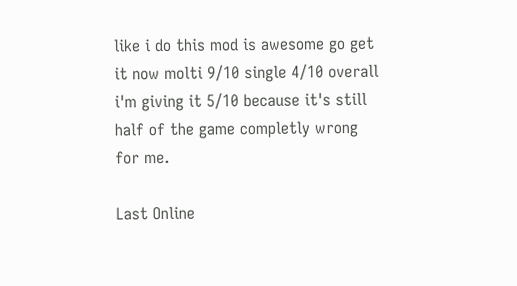like i do this mod is awesome go get it now molti 9/10 single 4/10 overall i'm giving it 5/10 because it's still half of the game completly wrong for me.

Last Online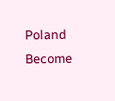Poland
Become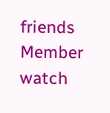friends
Member watch